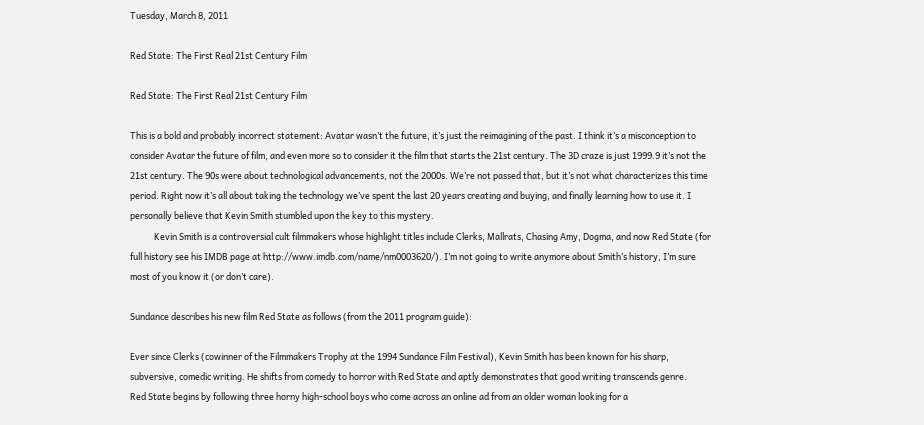Tuesday, March 8, 2011

Red State: The First Real 21st Century Film

Red State: The First Real 21st Century Film

This is a bold and probably incorrect statement: Avatar wasn’t the future, it’s just the reimagining of the past. I think it’s a misconception to consider Avatar the future of film, and even more so to consider it the film that starts the 21st century. The 3D craze is just 1999.9 it’s not the 21st century. The 90s were about technological advancements, not the 2000s. We’re not passed that, but it’s not what characterizes this time period. Right now it’s all about taking the technology we’ve spent the last 20 years creating and buying, and finally learning how to use it. I personally believe that Kevin Smith stumbled upon the key to this mystery.
            Kevin Smith is a controversial cult filmmakers whose highlight titles include Clerks, Mallrats, Chasing Amy, Dogma, and now Red State (for full history see his IMDB page at http://www.imdb.com/name/nm0003620/). I’m not going to write anymore about Smith’s history, I’m sure most of you know it (or don’t care).

Sundance describes his new film Red State as follows (from the 2011 program guide):

Ever since Clerks (cowinner of the Filmmakers Trophy at the 1994 Sundance Film Festival), Kevin Smith has been known for his sharp, subversive, comedic writing. He shifts from comedy to horror with Red State and aptly demonstrates that good writing transcends genre.
Red State begins by following three horny high-school boys who come across an online ad from an older woman looking for a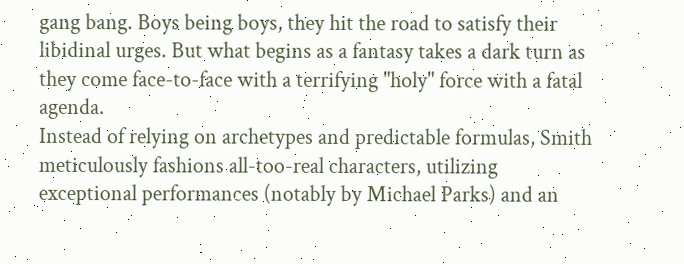gang bang. Boys being boys, they hit the road to satisfy their libidinal urges. But what begins as a fantasy takes a dark turn as they come face-to-face with a terrifying "holy" force with a fatal agenda.
Instead of relying on archetypes and predictable formulas, Smith meticulously fashions all-too-real characters, utilizing exceptional performances (notably by Michael Parks) and an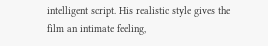intelligent script. His realistic style gives the film an intimate feeling,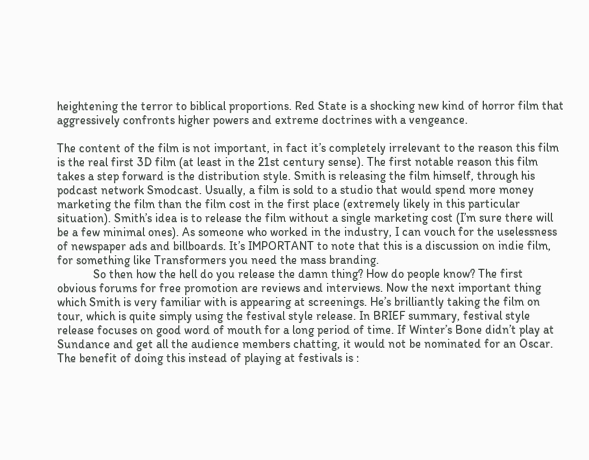heightening the terror to biblical proportions. Red State is a shocking new kind of horror film that aggressively confronts higher powers and extreme doctrines with a vengeance.

The content of the film is not important, in fact it’s completely irrelevant to the reason this film is the real first 3D film (at least in the 21st century sense). The first notable reason this film takes a step forward is the distribution style. Smith is releasing the film himself, through his podcast network Smodcast. Usually, a film is sold to a studio that would spend more money marketing the film than the film cost in the first place (extremely likely in this particular situation). Smith’s idea is to release the film without a single marketing cost (I’m sure there will be a few minimal ones). As someone who worked in the industry, I can vouch for the uselessness of newspaper ads and billboards. It’s IMPORTANT to note that this is a discussion on indie film, for something like Transformers you need the mass branding.
            So then how the hell do you release the damn thing? How do people know? The first obvious forums for free promotion are reviews and interviews. Now the next important thing which Smith is very familiar with is appearing at screenings. He’s brilliantly taking the film on tour, which is quite simply using the festival style release. In BRIEF summary, festival style release focuses on good word of mouth for a long period of time. If Winter’s Bone didn’t play at Sundance and get all the audience members chatting, it would not be nominated for an Oscar. The benefit of doing this instead of playing at festivals is :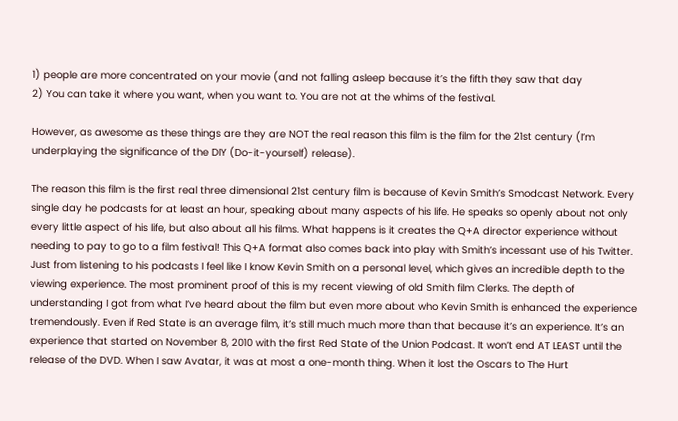1) people are more concentrated on your movie (and not falling asleep because it’s the fifth they saw that day
2) You can take it where you want, when you want to. You are not at the whims of the festival.

However, as awesome as these things are they are NOT the real reason this film is the film for the 21st century (I’m underplaying the significance of the DIY (Do-it-yourself) release).

The reason this film is the first real three dimensional 21st century film is because of Kevin Smith’s Smodcast Network. Every single day he podcasts for at least an hour, speaking about many aspects of his life. He speaks so openly about not only every little aspect of his life, but also about all his films. What happens is it creates the Q+A director experience without needing to pay to go to a film festival! This Q+A format also comes back into play with Smith’s incessant use of his Twitter. Just from listening to his podcasts I feel like I know Kevin Smith on a personal level, which gives an incredible depth to the viewing experience. The most prominent proof of this is my recent viewing of old Smith film Clerks. The depth of understanding I got from what I’ve heard about the film but even more about who Kevin Smith is enhanced the experience tremendously. Even if Red State is an average film, it’s still much much more than that because it’s an experience. It’s an experience that started on November 8, 2010 with the first Red State of the Union Podcast. It won’t end AT LEAST until the release of the DVD. When I saw Avatar, it was at most a one-month thing. When it lost the Oscars to The Hurt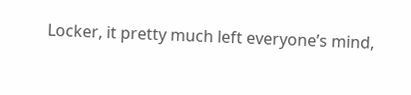Locker, it pretty much left everyone’s mind,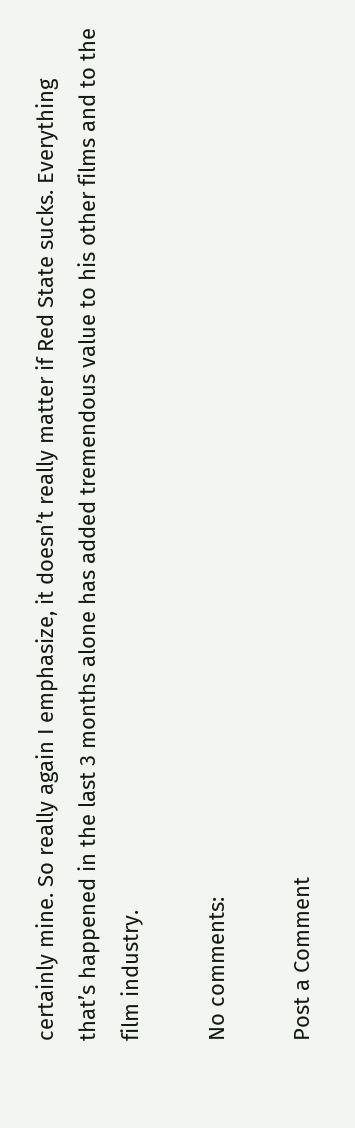certainly mine. So really again I emphasize, it doesn’t really matter if Red State sucks. Everything that’s happened in the last 3 months alone has added tremendous value to his other films and to the film industry.

No comments:

Post a Comment